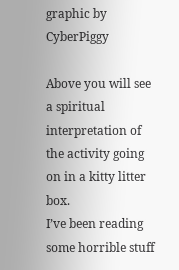graphic by CyberPiggy

Above you will see a spiritual interpretation of the activity going on in a kitty litter box.
I’ve been reading some horrible stuff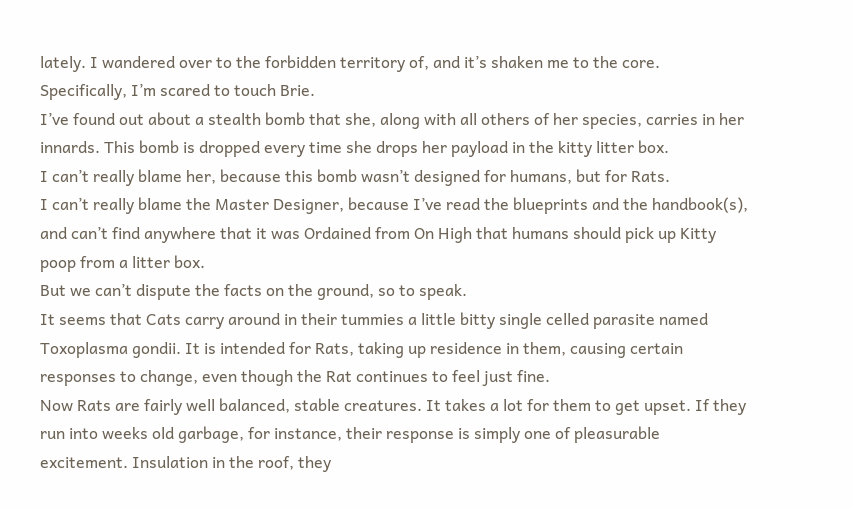lately. I wandered over to the forbidden territory of, and it’s shaken me to the core.
Specifically, I’m scared to touch Brie.
I’ve found out about a stealth bomb that she, along with all others of her species, carries in her innards. This bomb is dropped every time she drops her payload in the kitty litter box.
I can’t really blame her, because this bomb wasn’t designed for humans, but for Rats.
I can’t really blame the Master Designer, because I’ve read the blueprints and the handbook(s), and can’t find anywhere that it was Ordained from On High that humans should pick up Kitty poop from a litter box.
But we can’t dispute the facts on the ground, so to speak.
It seems that Cats carry around in their tummies a little bitty single celled parasite named Toxoplasma gondii. It is intended for Rats, taking up residence in them, causing certain responses to change, even though the Rat continues to feel just fine.
Now Rats are fairly well balanced, stable creatures. It takes a lot for them to get upset. If they run into weeks old garbage, for instance, their response is simply one of pleasurable excitement. Insulation in the roof, they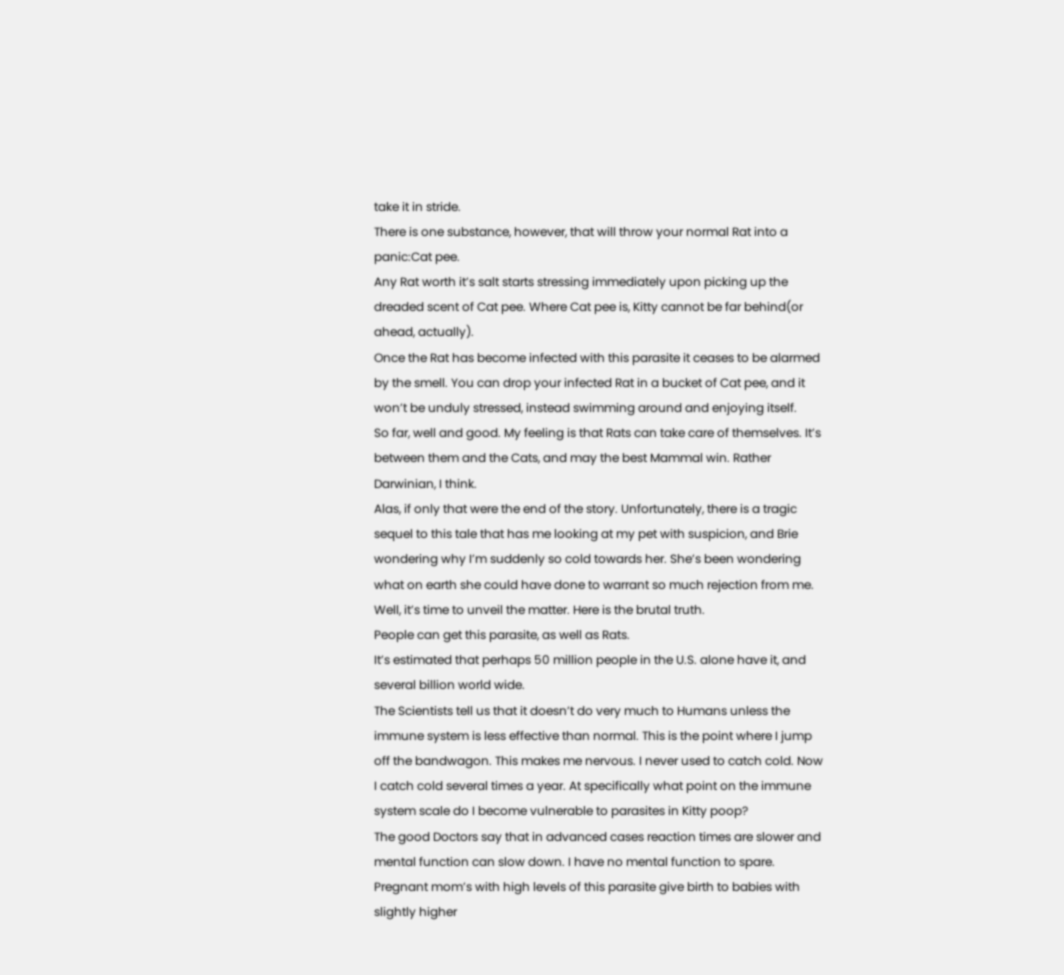take it in stride.
There is one substance, however, that will throw your normal Rat into a panic:Cat pee.
Any Rat worth it’s salt starts stressing immediately upon picking up the dreaded scent of Cat pee. Where Cat pee is, Kitty cannot be far behind(or ahead, actually).
Once the Rat has become infected with this parasite it ceases to be alarmed by the smell. You can drop your infected Rat in a bucket of Cat pee, and it won’t be unduly stressed, instead swimming around and enjoying itself.
So far, well and good. My feeling is that Rats can take care of themselves. It’s between them and the Cats, and may the best Mammal win. Rather Darwinian, I think.
Alas, if only that were the end of the story. Unfortunately, there is a tragic sequel to this tale that has me looking at my pet with suspicion, and Brie wondering why I’m suddenly so cold towards her. She’s been wondering what on earth she could have done to warrant so much rejection from me.
Well, it’s time to unveil the matter. Here is the brutal truth.
People can get this parasite, as well as Rats.
It’s estimated that perhaps 50 million people in the U.S. alone have it, and several billion world wide.
The Scientists tell us that it doesn’t do very much to Humans unless the immune system is less effective than normal. This is the point where I jump off the bandwagon. This makes me nervous. I never used to catch cold. Now I catch cold several times a year. At specifically what point on the immune system scale do I become vulnerable to parasites in Kitty poop?
The good Doctors say that in advanced cases reaction times are slower and mental function can slow down. I have no mental function to spare. Pregnant mom’s with high levels of this parasite give birth to babies with slightly higher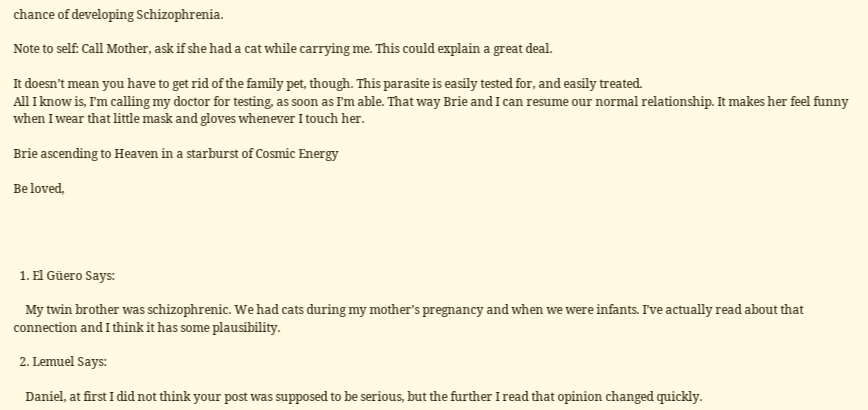chance of developing Schizophrenia.

Note to self: Call Mother, ask if she had a cat while carrying me. This could explain a great deal.

It doesn’t mean you have to get rid of the family pet, though. This parasite is easily tested for, and easily treated.
All I know is, I’m calling my doctor for testing, as soon as I’m able. That way Brie and I can resume our normal relationship. It makes her feel funny when I wear that little mask and gloves whenever I touch her.

Brie ascending to Heaven in a starburst of Cosmic Energy

Be loved,




  1. El Güero Says:

    My twin brother was schizophrenic. We had cats during my mother’s pregnancy and when we were infants. I’ve actually read about that connection and I think it has some plausibility.

  2. Lemuel Says:

    Daniel, at first I did not think your post was supposed to be serious, but the further I read that opinion changed quickly.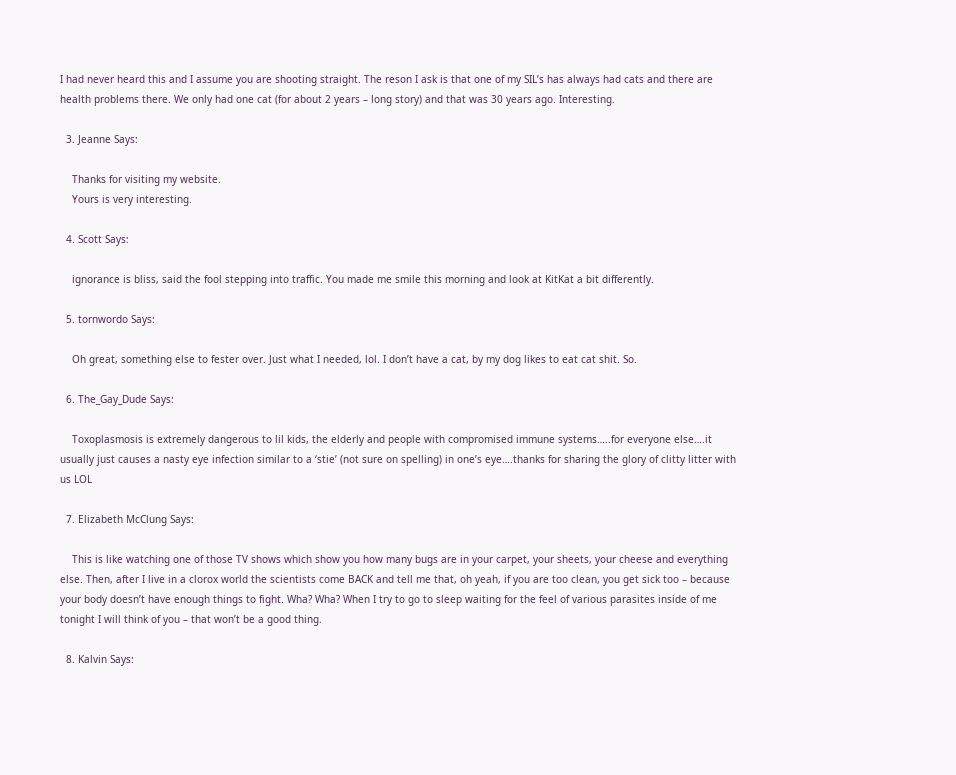I had never heard this and I assume you are shooting straight. The reson I ask is that one of my SIL’s has always had cats and there are health problems there. We only had one cat (for about 2 years – long story) and that was 30 years ago. Interesting.

  3. Jeanne Says:

    Thanks for visiting my website.
    Yours is very interesting.

  4. Scott Says:

    ignorance is bliss, said the fool stepping into traffic. You made me smile this morning and look at KitKat a bit differently.

  5. tornwordo Says:

    Oh great, something else to fester over. Just what I needed, lol. I don’t have a cat, by my dog likes to eat cat shit. So.

  6. The_Gay_Dude Says:

    Toxoplasmosis is extremely dangerous to lil kids, the elderly and people with compromised immune systems…..for everyone else….it usually just causes a nasty eye infection similar to a ‘stie’ (not sure on spelling) in one’s eye….thanks for sharing the glory of clitty litter with us LOL

  7. Elizabeth McClung Says:

    This is like watching one of those TV shows which show you how many bugs are in your carpet, your sheets, your cheese and everything else. Then, after I live in a clorox world the scientists come BACK and tell me that, oh yeah, if you are too clean, you get sick too – because your body doesn’t have enough things to fight. Wha? Wha? When I try to go to sleep waiting for the feel of various parasites inside of me tonight I will think of you – that won’t be a good thing.

  8. Kalvin Says: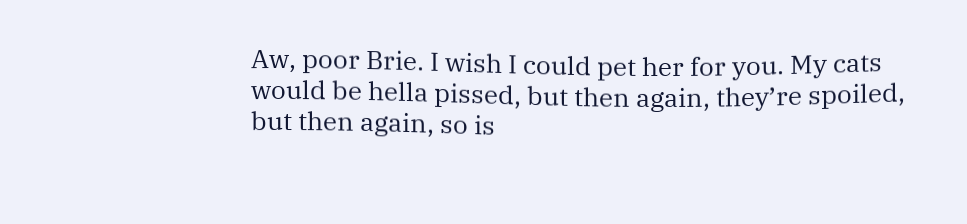Aw, poor Brie. I wish I could pet her for you. My cats would be hella pissed, but then again, they’re spoiled, but then again, so is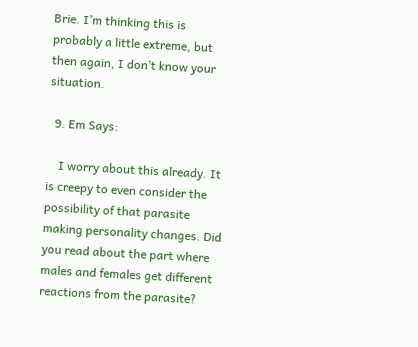Brie. I’m thinking this is probably a little extreme, but then again, I don’t know your situation.

  9. Em Says:

    I worry about this already. It is creepy to even consider the possibility of that parasite making personality changes. Did you read about the part where males and females get different reactions from the parasite?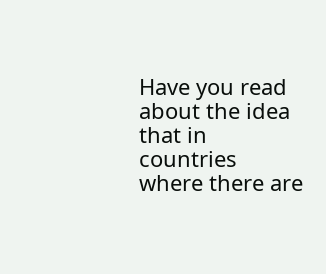Have you read about the idea that in countries where there are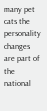many pet cats the personality changes are part of the national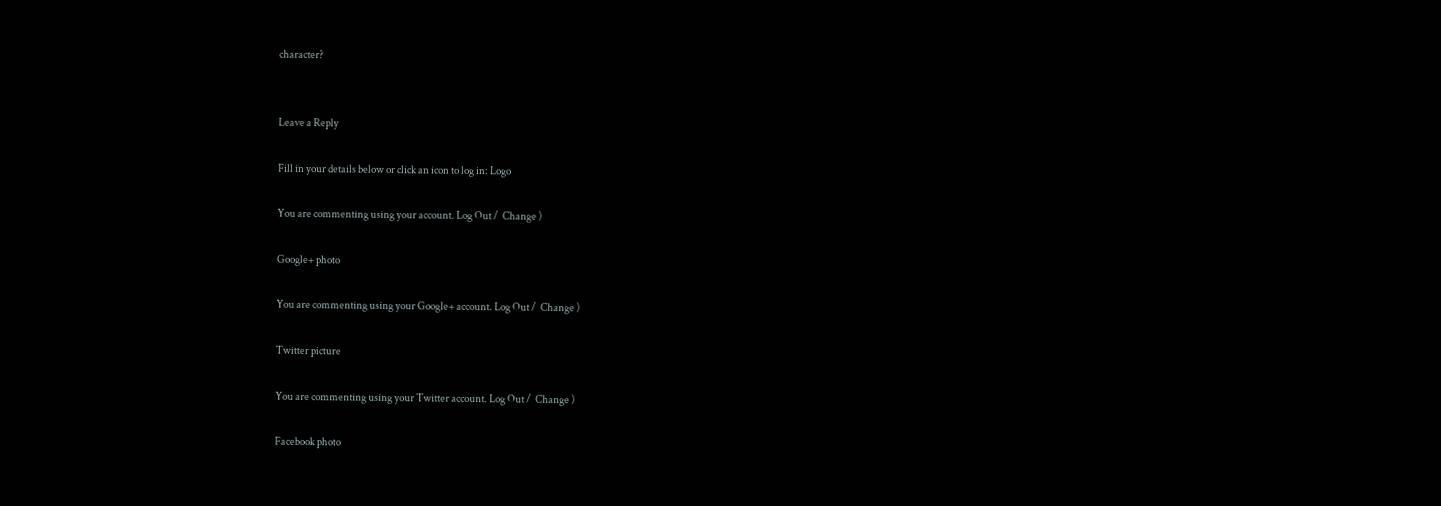character?


Leave a Reply

Fill in your details below or click an icon to log in: Logo

You are commenting using your account. Log Out /  Change )

Google+ photo

You are commenting using your Google+ account. Log Out /  Change )

Twitter picture

You are commenting using your Twitter account. Log Out /  Change )

Facebook photo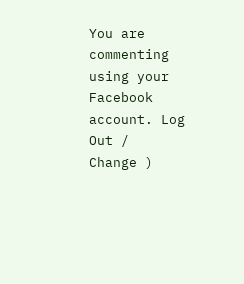You are commenting using your Facebook account. Log Out /  Change )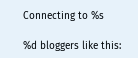Connecting to %s

%d bloggers like this: